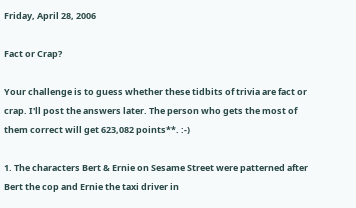Friday, April 28, 2006

Fact or Crap?

Your challenge is to guess whether these tidbits of trivia are fact or crap. I'll post the answers later. The person who gets the most of them correct will get 623,082 points**. :-)

1. The characters Bert & Ernie on Sesame Street were patterned after Bert the cop and Ernie the taxi driver in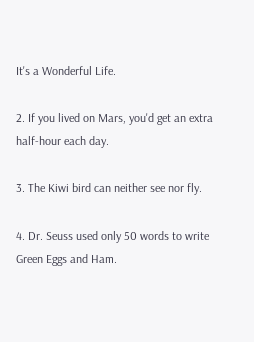It's a Wonderful Life.

2. If you lived on Mars, you'd get an extra half-hour each day.

3. The Kiwi bird can neither see nor fly.

4. Dr. Seuss used only 50 words to write Green Eggs and Ham.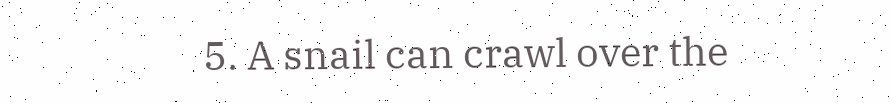5. A snail can crawl over the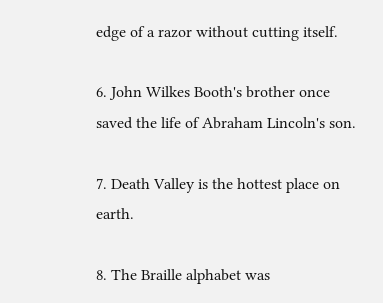edge of a razor without cutting itself.

6. John Wilkes Booth's brother once saved the life of Abraham Lincoln's son.

7. Death Valley is the hottest place on earth.

8. The Braille alphabet was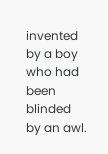invented by a boy who had been blinded by an awl.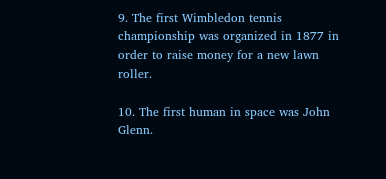9. The first Wimbledon tennis championship was organized in 1877 in order to raise money for a new lawn roller.

10. The first human in space was John Glenn.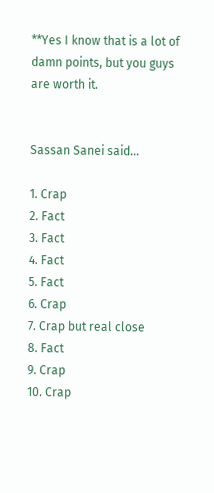**Yes I know that is a lot of damn points, but you guys are worth it.


Sassan Sanei said...

1. Crap
2. Fact
3. Fact
4. Fact
5. Fact
6. Crap
7. Crap but real close
8. Fact
9. Crap
10. Crap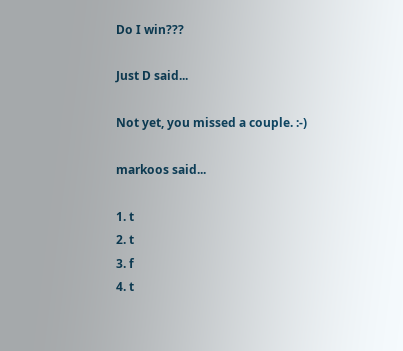Do I win???

Just D said...

Not yet, you missed a couple. :-)

markoos said...

1. t
2. t
3. f
4. t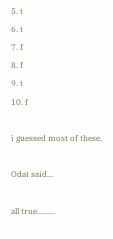5. t
6. t
7. f
8. f
9. t
10. f

i guessed most of these.

Odat said...

all true.........